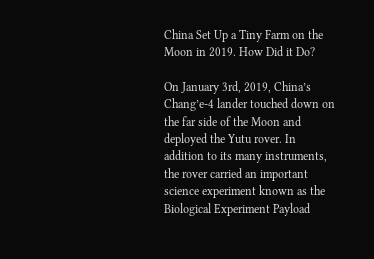China Set Up a Tiny Farm on the Moon in 2019. How Did it Do?

On January 3rd, 2019, China’s Chang’e-4 lander touched down on the far side of the Moon and deployed the Yutu rover. In addition to its many instruments, the rover carried an important science experiment known as the Biological Experiment Payload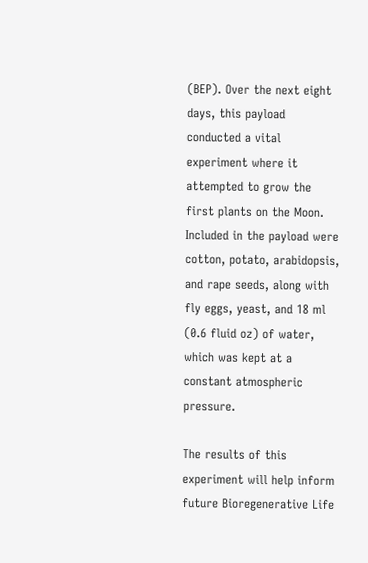(BEP). Over the next eight days, this payload conducted a vital experiment where it attempted to grow the first plants on the Moon. Included in the payload were cotton, potato, arabidopsis, and rape seeds, along with fly eggs, yeast, and 18 ml (0.6 fluid oz) of water, which was kept at a constant atmospheric pressure.

The results of this experiment will help inform future Bioregenerative Life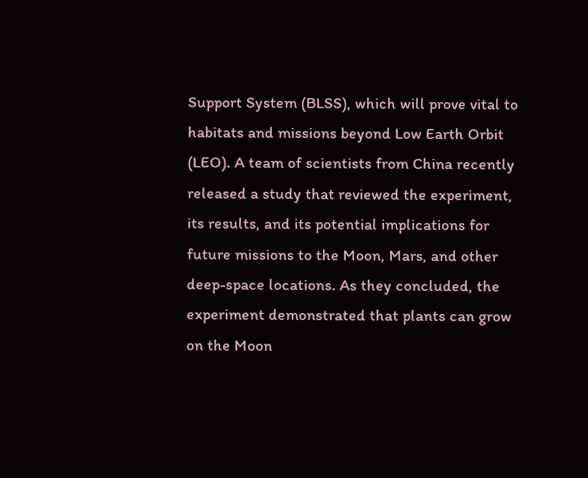Support System (BLSS), which will prove vital to habitats and missions beyond Low Earth Orbit (LEO). A team of scientists from China recently released a study that reviewed the experiment, its results, and its potential implications for future missions to the Moon, Mars, and other deep-space locations. As they concluded, the experiment demonstrated that plants can grow on the Moon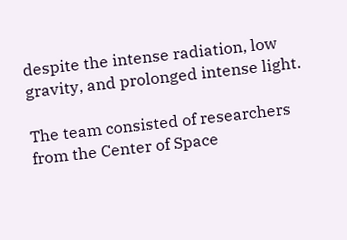despite the intense radiation, low gravity, and prolonged intense light.

The team consisted of researchers from the Center of Space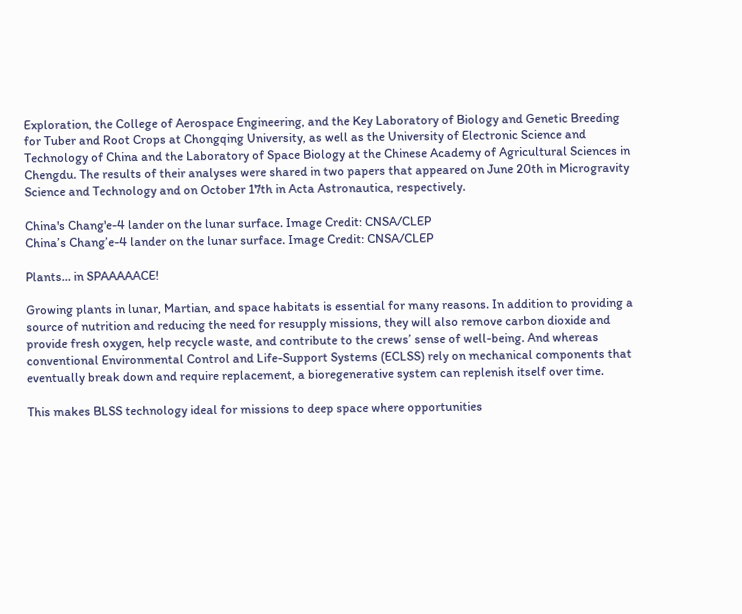Exploration, the College of Aerospace Engineering, and the Key Laboratory of Biology and Genetic Breeding for Tuber and Root Crops at Chongqing University, as well as the University of Electronic Science and Technology of China and the Laboratory of Space Biology at the Chinese Academy of Agricultural Sciences in Chengdu. The results of their analyses were shared in two papers that appeared on June 20th in Microgravity Science and Technology and on October 17th in Acta Astronautica, respectively.

China's Chang'e-4 lander on the lunar surface. Image Credit: CNSA/CLEP
China’s Chang’e-4 lander on the lunar surface. Image Credit: CNSA/CLEP

Plants… in SPAAAAACE!

Growing plants in lunar, Martian, and space habitats is essential for many reasons. In addition to providing a source of nutrition and reducing the need for resupply missions, they will also remove carbon dioxide and provide fresh oxygen, help recycle waste, and contribute to the crews’ sense of well-being. And whereas conventional Environmental Control and Life-Support Systems (ECLSS) rely on mechanical components that eventually break down and require replacement, a bioregenerative system can replenish itself over time.

This makes BLSS technology ideal for missions to deep space where opportunities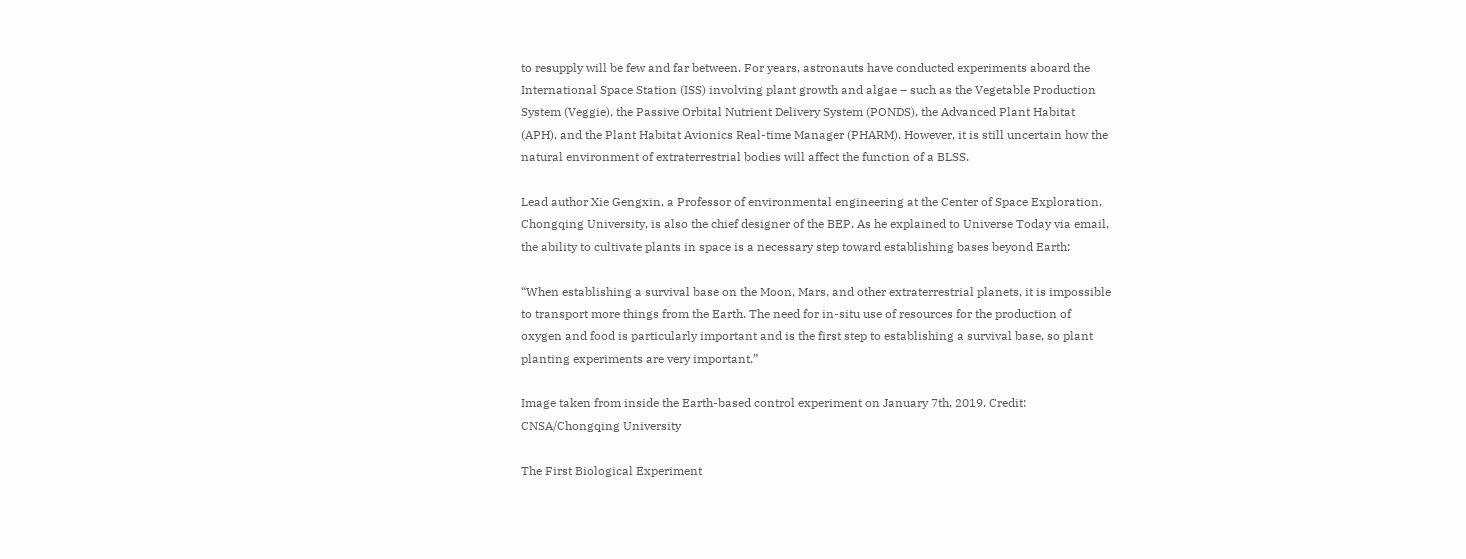to resupply will be few and far between. For years, astronauts have conducted experiments aboard the International Space Station (ISS) involving plant growth and algae – such as the Vegetable Production System (Veggie), the Passive Orbital Nutrient Delivery System (PONDS), the Advanced Plant Habitat (APH), and the Plant Habitat Avionics Real-time Manager (PHARM). However, it is still uncertain how the natural environment of extraterrestrial bodies will affect the function of a BLSS.

Lead author Xie Gengxin, a Professor of environmental engineering at the Center of Space Exploration, Chongqing University, is also the chief designer of the BEP. As he explained to Universe Today via email, the ability to cultivate plants in space is a necessary step toward establishing bases beyond Earth:

“When establishing a survival base on the Moon, Mars, and other extraterrestrial planets, it is impossible to transport more things from the Earth. The need for in-situ use of resources for the production of oxygen and food is particularly important and is the first step to establishing a survival base, so plant planting experiments are very important.”

Image taken from inside the Earth-based control experiment on January 7th, 2019. Credit: CNSA/Chongqing University

The First Biological Experiment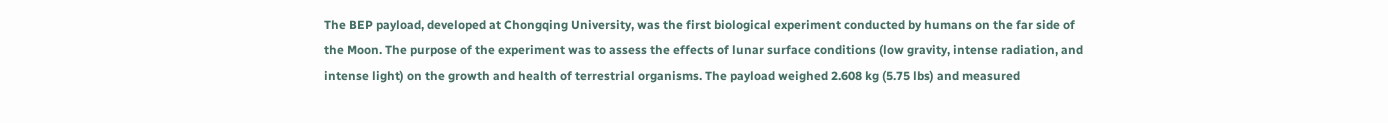The BEP payload, developed at Chongqing University, was the first biological experiment conducted by humans on the far side of the Moon. The purpose of the experiment was to assess the effects of lunar surface conditions (low gravity, intense radiation, and intense light) on the growth and health of terrestrial organisms. The payload weighed 2.608 kg (5.75 lbs) and measured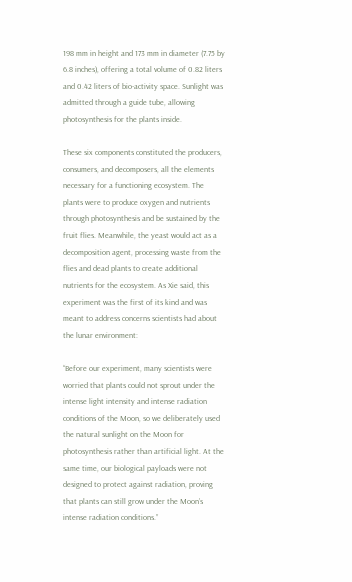198 mm in height and 173 mm in diameter (7.75 by 6.8 inches), offering a total volume of 0.82 liters and 0.42 liters of bio-activity space. Sunlight was admitted through a guide tube, allowing photosynthesis for the plants inside.

These six components constituted the producers, consumers, and decomposers, all the elements necessary for a functioning ecosystem. The plants were to produce oxygen and nutrients through photosynthesis and be sustained by the fruit flies. Meanwhile, the yeast would act as a decomposition agent, processing waste from the flies and dead plants to create additional nutrients for the ecosystem. As Xie said, this experiment was the first of its kind and was meant to address concerns scientists had about the lunar environment:

“Before our experiment, many scientists were worried that plants could not sprout under the intense light intensity and intense radiation conditions of the Moon, so we deliberately used the natural sunlight on the Moon for photosynthesis rather than artificial light. At the same time, our biological payloads were not designed to protect against radiation, proving that plants can still grow under the Moon’s intense radiation conditions.”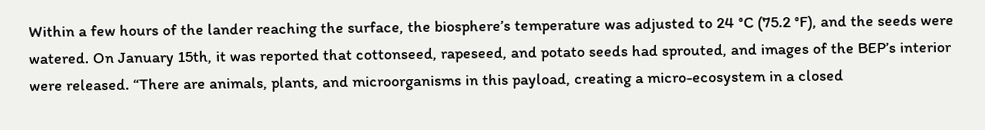Within a few hours of the lander reaching the surface, the biosphere’s temperature was adjusted to 24 °C (75.2 °F), and the seeds were watered. On January 15th, it was reported that cottonseed, rapeseed, and potato seeds had sprouted, and images of the BEP’s interior were released. “There are animals, plants, and microorganisms in this payload, creating a micro-ecosystem in a closed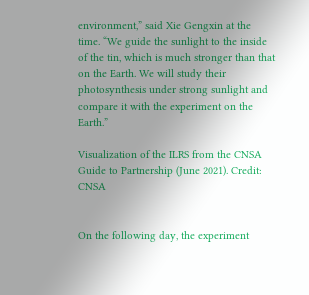environment,” said Xie Gengxin at the time. “We guide the sunlight to the inside of the tin, which is much stronger than that on the Earth. We will study their photosynthesis under strong sunlight and compare it with the experiment on the Earth.”

Visualization of the ILRS from the CNSA Guide to Partnership (June 2021). Credit: CNSA


On the following day, the experiment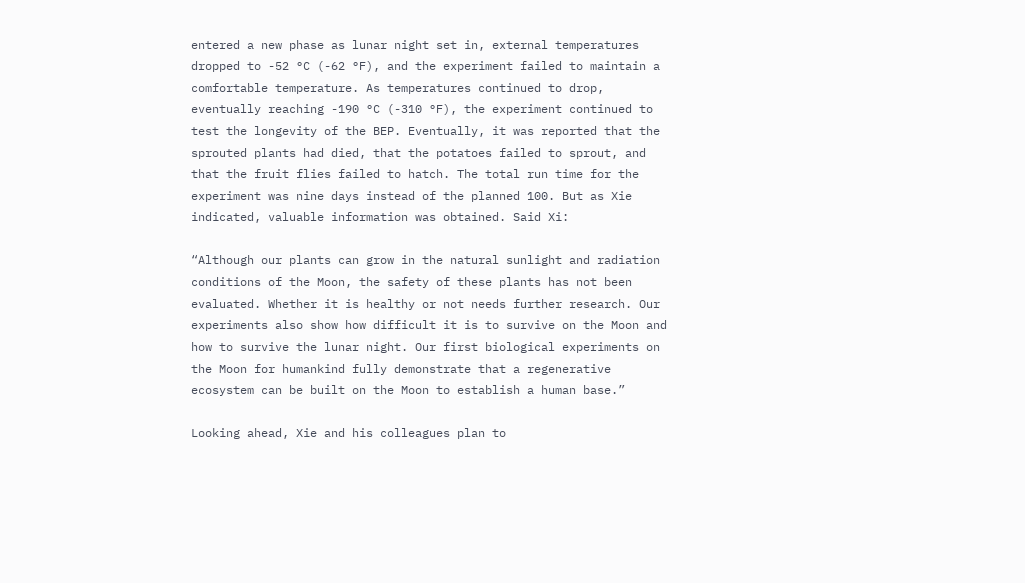entered a new phase as lunar night set in, external temperatures dropped to -52 °C (-62 °F), and the experiment failed to maintain a comfortable temperature. As temperatures continued to drop, eventually reaching -190 °C (-310 °F), the experiment continued to test the longevity of the BEP. Eventually, it was reported that the sprouted plants had died, that the potatoes failed to sprout, and that the fruit flies failed to hatch. The total run time for the experiment was nine days instead of the planned 100. But as Xie indicated, valuable information was obtained. Said Xi:

“Although our plants can grow in the natural sunlight and radiation conditions of the Moon, the safety of these plants has not been evaluated. Whether it is healthy or not needs further research. Our experiments also show how difficult it is to survive on the Moon and how to survive the lunar night. Our first biological experiments on the Moon for humankind fully demonstrate that a regenerative ecosystem can be built on the Moon to establish a human base.”

Looking ahead, Xie and his colleagues plan to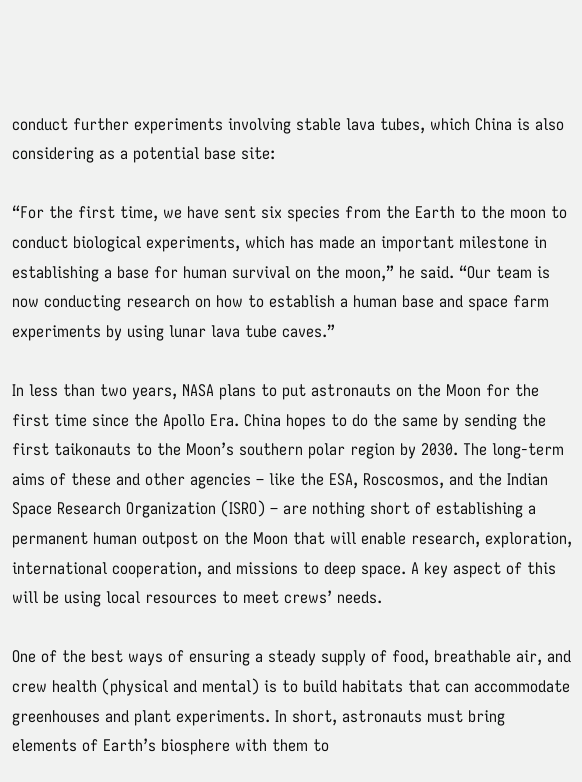conduct further experiments involving stable lava tubes, which China is also considering as a potential base site:

“For the first time, we have sent six species from the Earth to the moon to conduct biological experiments, which has made an important milestone in establishing a base for human survival on the moon,” he said. “Our team is now conducting research on how to establish a human base and space farm experiments by using lunar lava tube caves.”

In less than two years, NASA plans to put astronauts on the Moon for the first time since the Apollo Era. China hopes to do the same by sending the first taikonauts to the Moon’s southern polar region by 2030. The long-term aims of these and other agencies – like the ESA, Roscosmos, and the Indian Space Research Organization (ISRO) – are nothing short of establishing a permanent human outpost on the Moon that will enable research, exploration, international cooperation, and missions to deep space. A key aspect of this will be using local resources to meet crews’ needs.

One of the best ways of ensuring a steady supply of food, breathable air, and crew health (physical and mental) is to build habitats that can accommodate greenhouses and plant experiments. In short, astronauts must bring elements of Earth’s biosphere with them to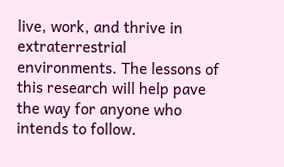live, work, and thrive in extraterrestrial environments. The lessons of this research will help pave the way for anyone who intends to follow.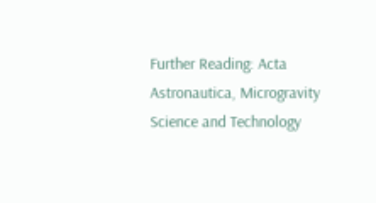Further Reading: Acta Astronautica, Microgravity Science and Technology